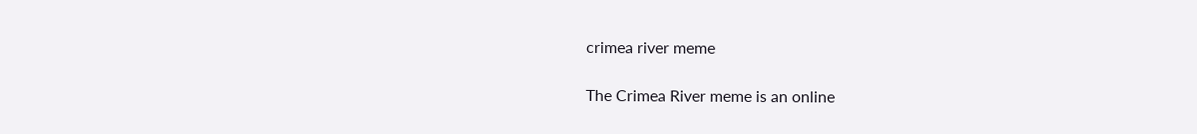crimea river meme

The Crimea River meme is an online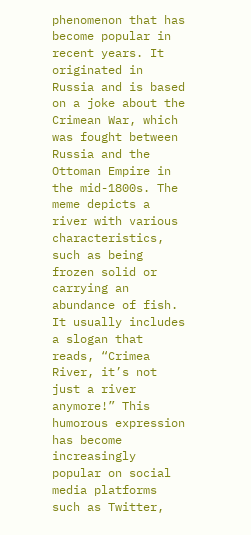phenomenon that has become popular in recent years. It originated in Russia and is based on a joke about the Crimean War, which was fought between Russia and the Ottoman Empire in the mid-1800s. The meme depicts a river with various characteristics, such as being frozen solid or carrying an abundance of fish. It usually includes a slogan that reads, “Crimea River, it’s not just a river anymore!” This humorous expression has become increasingly popular on social media platforms such as Twitter,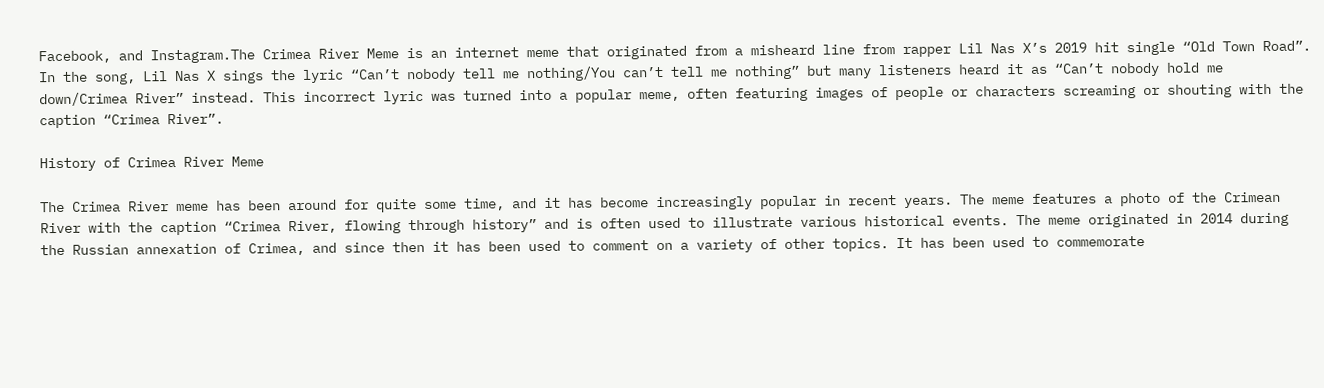Facebook, and Instagram.The Crimea River Meme is an internet meme that originated from a misheard line from rapper Lil Nas X’s 2019 hit single “Old Town Road”. In the song, Lil Nas X sings the lyric “Can’t nobody tell me nothing/You can’t tell me nothing” but many listeners heard it as “Can’t nobody hold me down/Crimea River” instead. This incorrect lyric was turned into a popular meme, often featuring images of people or characters screaming or shouting with the caption “Crimea River”.

History of Crimea River Meme

The Crimea River meme has been around for quite some time, and it has become increasingly popular in recent years. The meme features a photo of the Crimean River with the caption “Crimea River, flowing through history” and is often used to illustrate various historical events. The meme originated in 2014 during the Russian annexation of Crimea, and since then it has been used to comment on a variety of other topics. It has been used to commemorate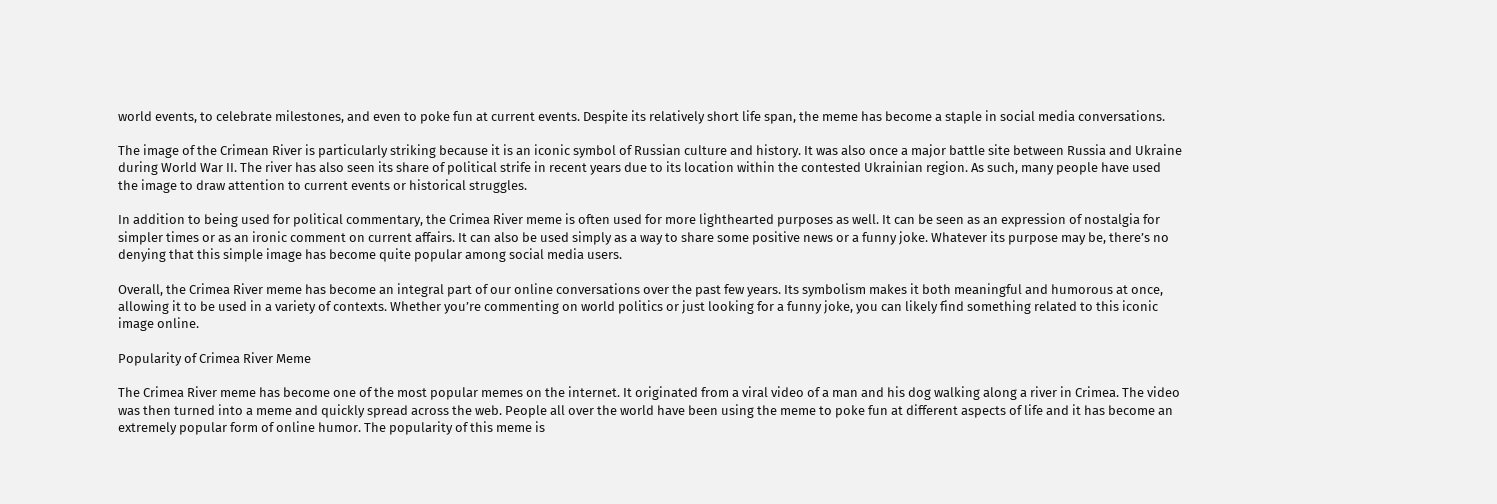world events, to celebrate milestones, and even to poke fun at current events. Despite its relatively short life span, the meme has become a staple in social media conversations.

The image of the Crimean River is particularly striking because it is an iconic symbol of Russian culture and history. It was also once a major battle site between Russia and Ukraine during World War II. The river has also seen its share of political strife in recent years due to its location within the contested Ukrainian region. As such, many people have used the image to draw attention to current events or historical struggles.

In addition to being used for political commentary, the Crimea River meme is often used for more lighthearted purposes as well. It can be seen as an expression of nostalgia for simpler times or as an ironic comment on current affairs. It can also be used simply as a way to share some positive news or a funny joke. Whatever its purpose may be, there’s no denying that this simple image has become quite popular among social media users.

Overall, the Crimea River meme has become an integral part of our online conversations over the past few years. Its symbolism makes it both meaningful and humorous at once, allowing it to be used in a variety of contexts. Whether you’re commenting on world politics or just looking for a funny joke, you can likely find something related to this iconic image online.

Popularity of Crimea River Meme

The Crimea River meme has become one of the most popular memes on the internet. It originated from a viral video of a man and his dog walking along a river in Crimea. The video was then turned into a meme and quickly spread across the web. People all over the world have been using the meme to poke fun at different aspects of life and it has become an extremely popular form of online humor. The popularity of this meme is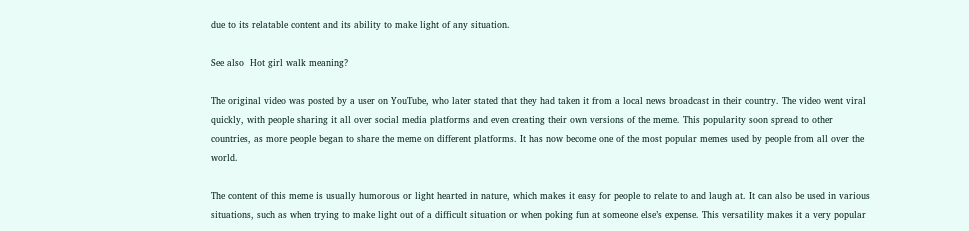due to its relatable content and its ability to make light of any situation.

See also  Hot girl walk meaning?

The original video was posted by a user on YouTube, who later stated that they had taken it from a local news broadcast in their country. The video went viral quickly, with people sharing it all over social media platforms and even creating their own versions of the meme. This popularity soon spread to other countries, as more people began to share the meme on different platforms. It has now become one of the most popular memes used by people from all over the world.

The content of this meme is usually humorous or light hearted in nature, which makes it easy for people to relate to and laugh at. It can also be used in various situations, such as when trying to make light out of a difficult situation or when poking fun at someone else’s expense. This versatility makes it a very popular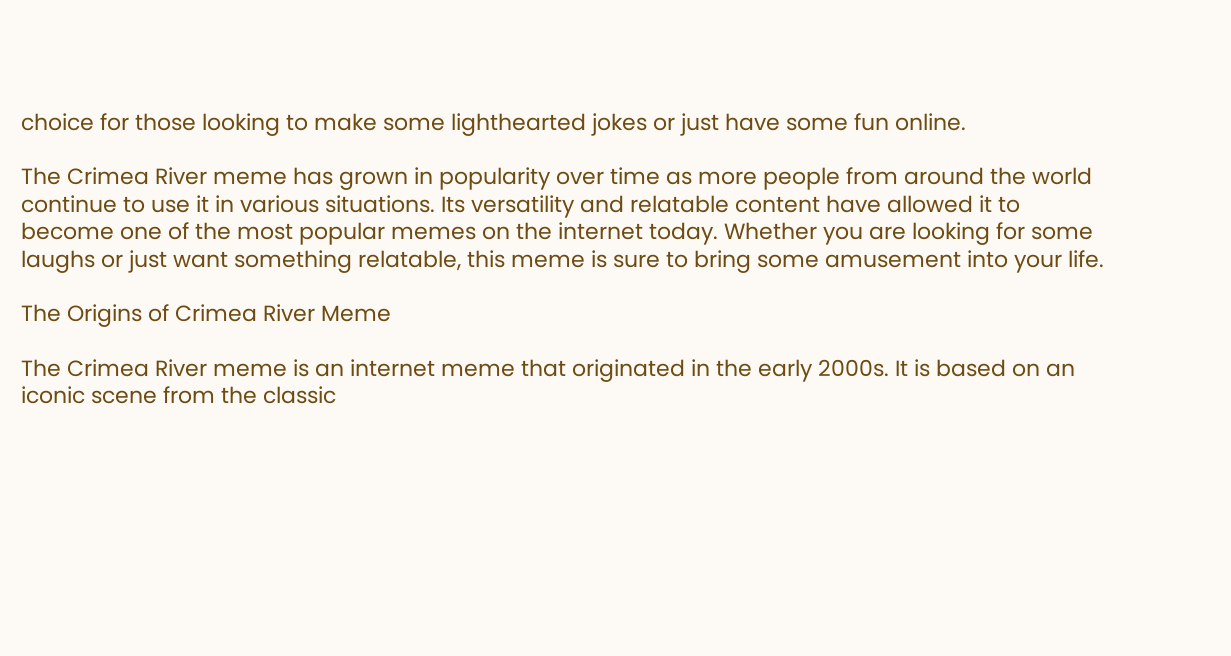choice for those looking to make some lighthearted jokes or just have some fun online.

The Crimea River meme has grown in popularity over time as more people from around the world continue to use it in various situations. Its versatility and relatable content have allowed it to become one of the most popular memes on the internet today. Whether you are looking for some laughs or just want something relatable, this meme is sure to bring some amusement into your life.

The Origins of Crimea River Meme

The Crimea River meme is an internet meme that originated in the early 2000s. It is based on an iconic scene from the classic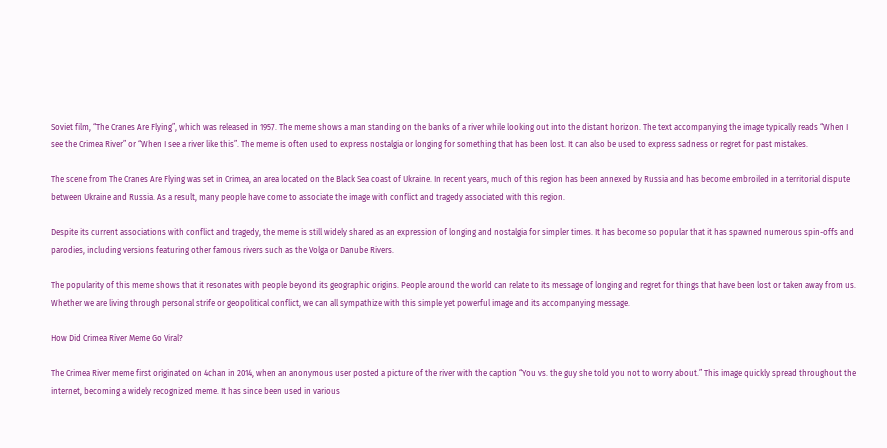Soviet film, “The Cranes Are Flying”, which was released in 1957. The meme shows a man standing on the banks of a river while looking out into the distant horizon. The text accompanying the image typically reads “When I see the Crimea River” or “When I see a river like this”. The meme is often used to express nostalgia or longing for something that has been lost. It can also be used to express sadness or regret for past mistakes.

The scene from The Cranes Are Flying was set in Crimea, an area located on the Black Sea coast of Ukraine. In recent years, much of this region has been annexed by Russia and has become embroiled in a territorial dispute between Ukraine and Russia. As a result, many people have come to associate the image with conflict and tragedy associated with this region.

Despite its current associations with conflict and tragedy, the meme is still widely shared as an expression of longing and nostalgia for simpler times. It has become so popular that it has spawned numerous spin-offs and parodies, including versions featuring other famous rivers such as the Volga or Danube Rivers.

The popularity of this meme shows that it resonates with people beyond its geographic origins. People around the world can relate to its message of longing and regret for things that have been lost or taken away from us. Whether we are living through personal strife or geopolitical conflict, we can all sympathize with this simple yet powerful image and its accompanying message.

How Did Crimea River Meme Go Viral?

The Crimea River meme first originated on 4chan in 2014, when an anonymous user posted a picture of the river with the caption “You vs. the guy she told you not to worry about.” This image quickly spread throughout the internet, becoming a widely recognized meme. It has since been used in various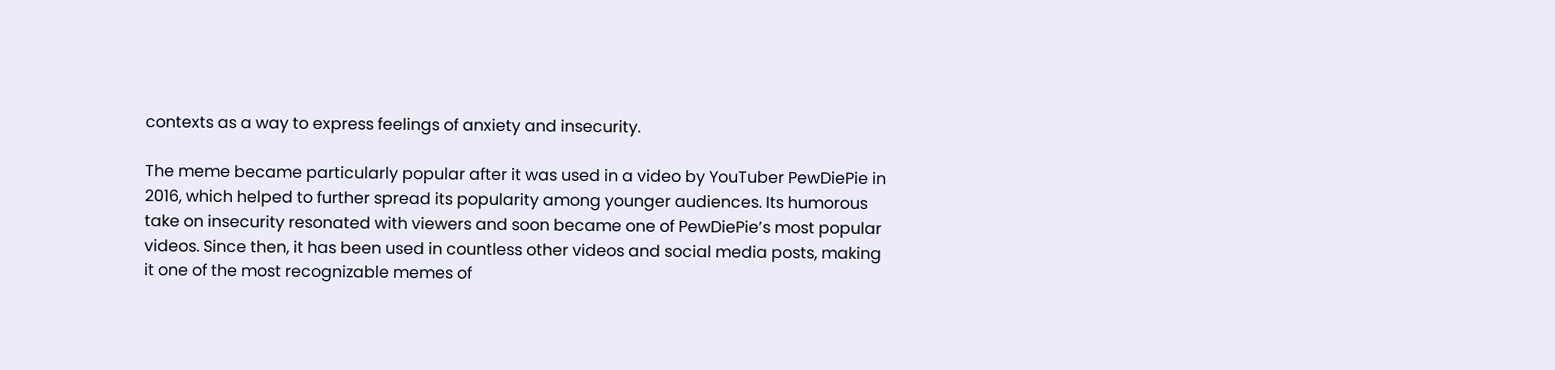contexts as a way to express feelings of anxiety and insecurity.

The meme became particularly popular after it was used in a video by YouTuber PewDiePie in 2016, which helped to further spread its popularity among younger audiences. Its humorous take on insecurity resonated with viewers and soon became one of PewDiePie’s most popular videos. Since then, it has been used in countless other videos and social media posts, making it one of the most recognizable memes of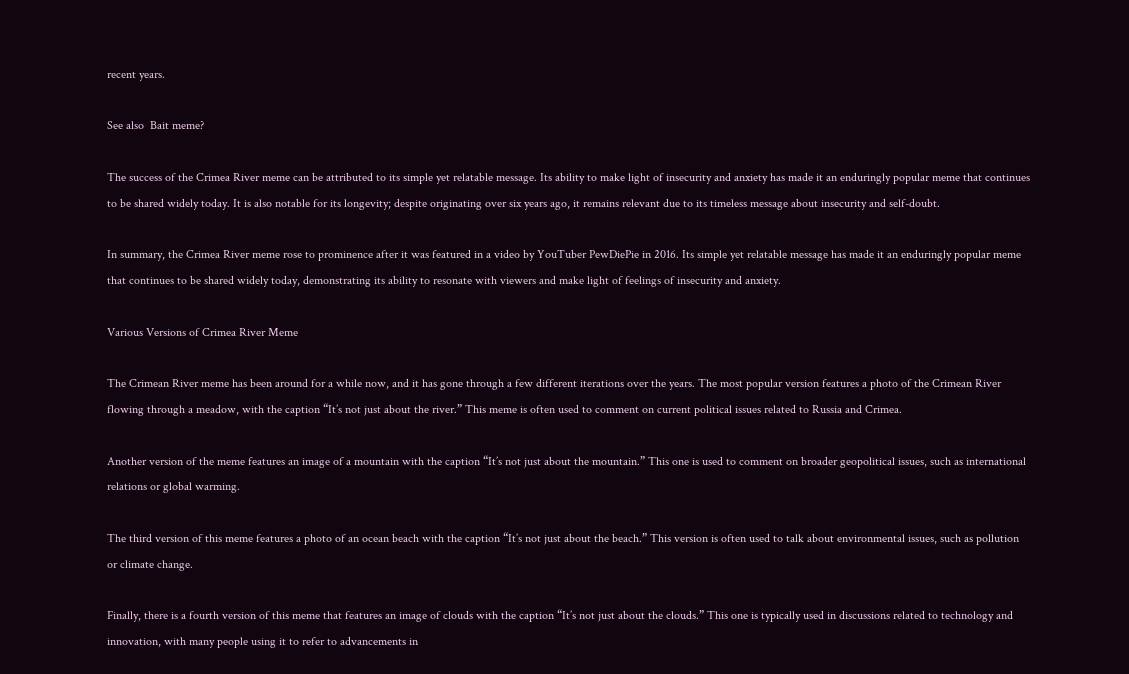recent years.

See also  Bait meme?

The success of the Crimea River meme can be attributed to its simple yet relatable message. Its ability to make light of insecurity and anxiety has made it an enduringly popular meme that continues to be shared widely today. It is also notable for its longevity; despite originating over six years ago, it remains relevant due to its timeless message about insecurity and self-doubt.

In summary, the Crimea River meme rose to prominence after it was featured in a video by YouTuber PewDiePie in 2016. Its simple yet relatable message has made it an enduringly popular meme that continues to be shared widely today, demonstrating its ability to resonate with viewers and make light of feelings of insecurity and anxiety.

Various Versions of Crimea River Meme

The Crimean River meme has been around for a while now, and it has gone through a few different iterations over the years. The most popular version features a photo of the Crimean River flowing through a meadow, with the caption “It’s not just about the river.” This meme is often used to comment on current political issues related to Russia and Crimea.

Another version of the meme features an image of a mountain with the caption “It’s not just about the mountain.” This one is used to comment on broader geopolitical issues, such as international relations or global warming.

The third version of this meme features a photo of an ocean beach with the caption “It’s not just about the beach.” This version is often used to talk about environmental issues, such as pollution or climate change.

Finally, there is a fourth version of this meme that features an image of clouds with the caption “It’s not just about the clouds.” This one is typically used in discussions related to technology and innovation, with many people using it to refer to advancements in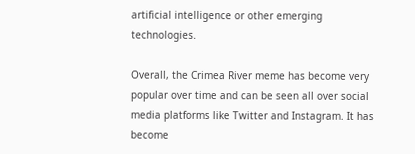artificial intelligence or other emerging technologies.

Overall, the Crimea River meme has become very popular over time and can be seen all over social media platforms like Twitter and Instagram. It has become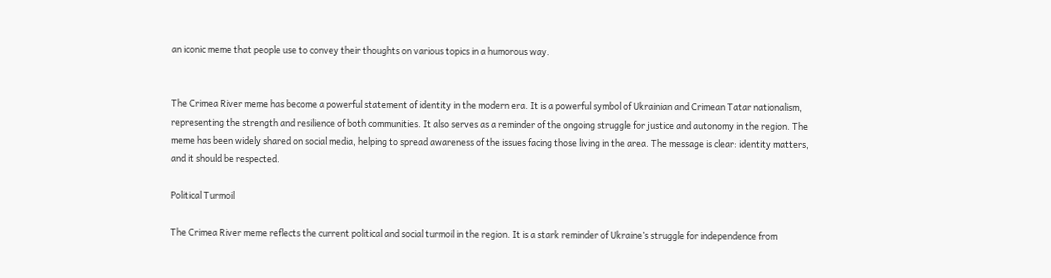an iconic meme that people use to convey their thoughts on various topics in a humorous way.


The Crimea River meme has become a powerful statement of identity in the modern era. It is a powerful symbol of Ukrainian and Crimean Tatar nationalism, representing the strength and resilience of both communities. It also serves as a reminder of the ongoing struggle for justice and autonomy in the region. The meme has been widely shared on social media, helping to spread awareness of the issues facing those living in the area. The message is clear: identity matters, and it should be respected.

Political Turmoil

The Crimea River meme reflects the current political and social turmoil in the region. It is a stark reminder of Ukraine’s struggle for independence from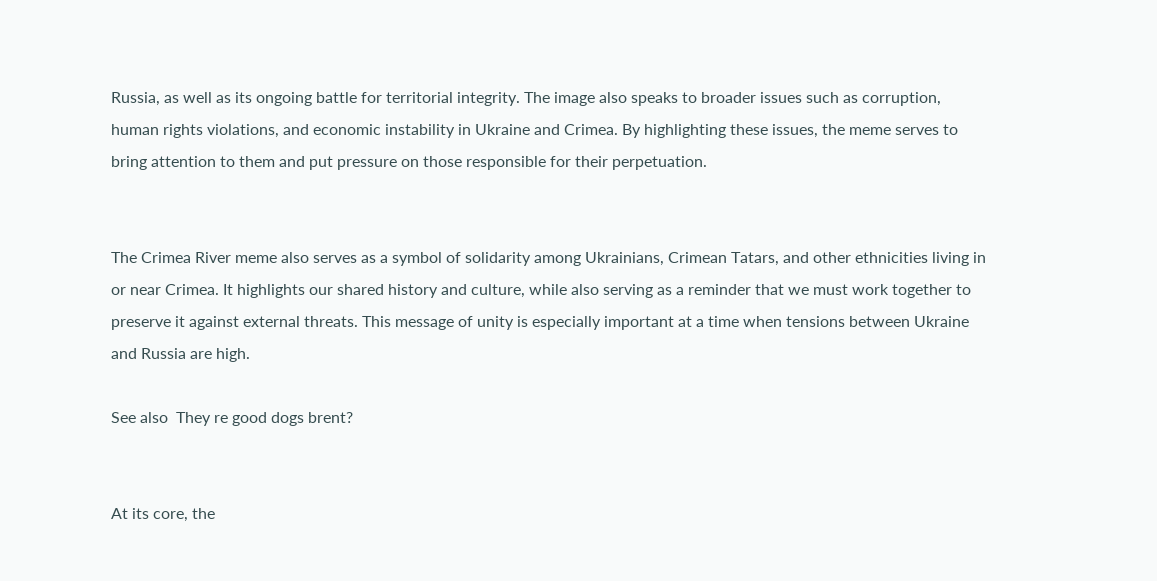Russia, as well as its ongoing battle for territorial integrity. The image also speaks to broader issues such as corruption, human rights violations, and economic instability in Ukraine and Crimea. By highlighting these issues, the meme serves to bring attention to them and put pressure on those responsible for their perpetuation.


The Crimea River meme also serves as a symbol of solidarity among Ukrainians, Crimean Tatars, and other ethnicities living in or near Crimea. It highlights our shared history and culture, while also serving as a reminder that we must work together to preserve it against external threats. This message of unity is especially important at a time when tensions between Ukraine and Russia are high.

See also  They re good dogs brent?


At its core, the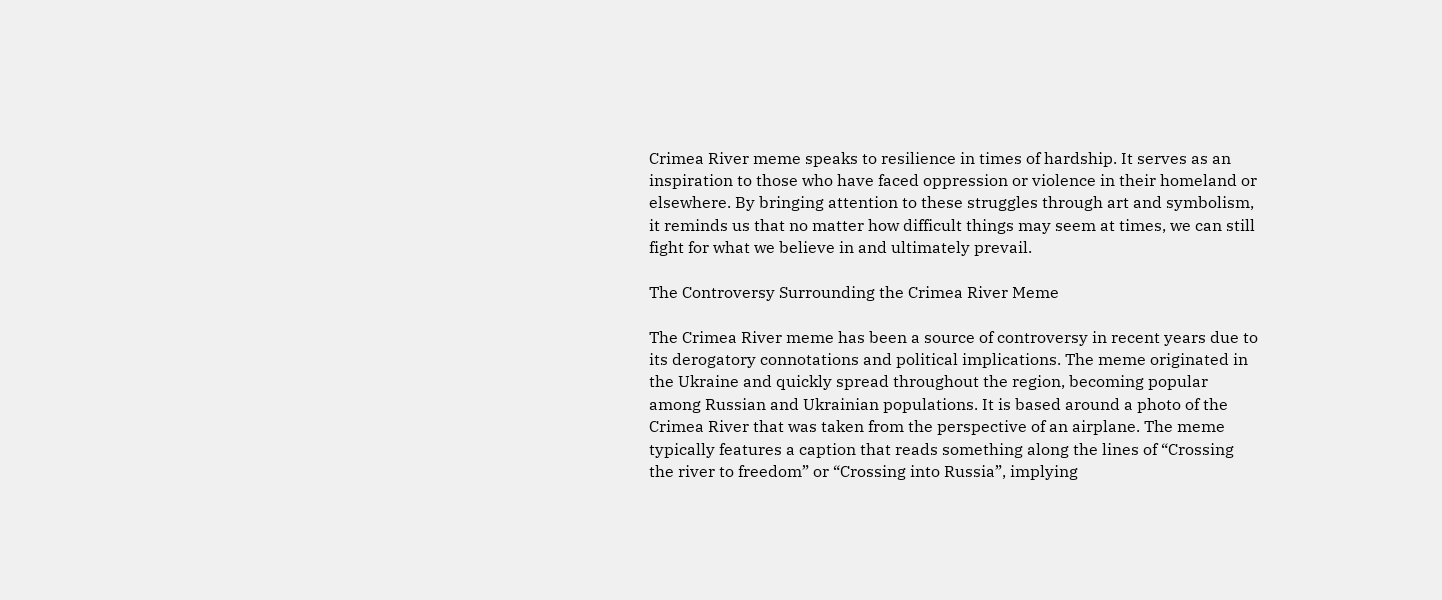Crimea River meme speaks to resilience in times of hardship. It serves as an inspiration to those who have faced oppression or violence in their homeland or elsewhere. By bringing attention to these struggles through art and symbolism, it reminds us that no matter how difficult things may seem at times, we can still fight for what we believe in and ultimately prevail.

The Controversy Surrounding the Crimea River Meme

The Crimea River meme has been a source of controversy in recent years due to its derogatory connotations and political implications. The meme originated in the Ukraine and quickly spread throughout the region, becoming popular among Russian and Ukrainian populations. It is based around a photo of the Crimea River that was taken from the perspective of an airplane. The meme typically features a caption that reads something along the lines of “Crossing the river to freedom” or “Crossing into Russia”, implying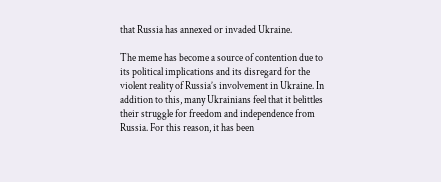that Russia has annexed or invaded Ukraine.

The meme has become a source of contention due to its political implications and its disregard for the violent reality of Russia’s involvement in Ukraine. In addition to this, many Ukrainians feel that it belittles their struggle for freedom and independence from Russia. For this reason, it has been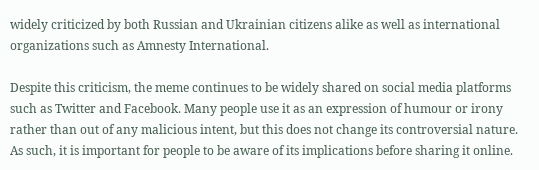widely criticized by both Russian and Ukrainian citizens alike as well as international organizations such as Amnesty International.

Despite this criticism, the meme continues to be widely shared on social media platforms such as Twitter and Facebook. Many people use it as an expression of humour or irony rather than out of any malicious intent, but this does not change its controversial nature. As such, it is important for people to be aware of its implications before sharing it online.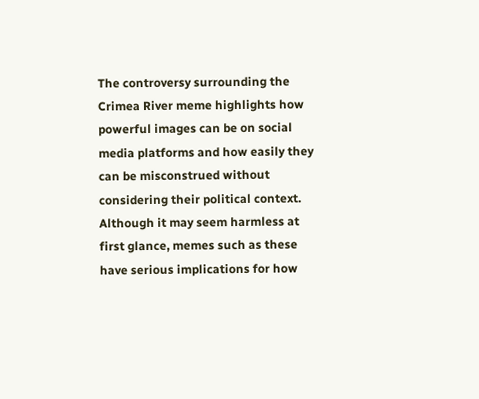The controversy surrounding the Crimea River meme highlights how powerful images can be on social media platforms and how easily they can be misconstrued without considering their political context. Although it may seem harmless at first glance, memes such as these have serious implications for how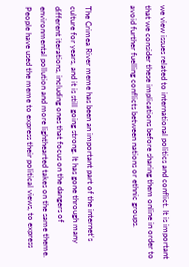we view issues related to international politics and conflict. It is important that we consider these implications before sharing them online in order to avoid further fuelling conflicts between nations or ethnic groups.


The Crimea River meme has been an important part of the internet’s culture for years, and it is still going strong. It has gone through many different iterations, including ones that focus on the dangers of environmental pollution and more lighthearted takes on the same theme. People have used the meme to express their political views, to express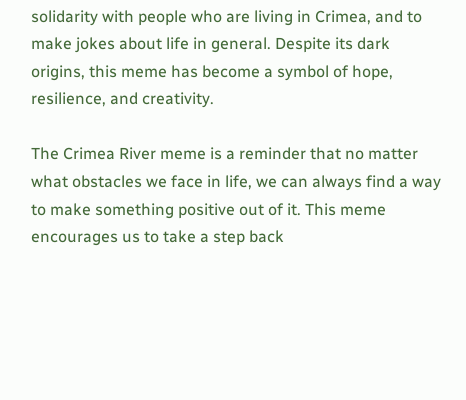solidarity with people who are living in Crimea, and to make jokes about life in general. Despite its dark origins, this meme has become a symbol of hope, resilience, and creativity.

The Crimea River meme is a reminder that no matter what obstacles we face in life, we can always find a way to make something positive out of it. This meme encourages us to take a step back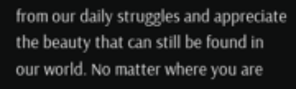from our daily struggles and appreciate the beauty that can still be found in our world. No matter where you are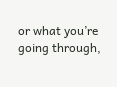or what you’re going through,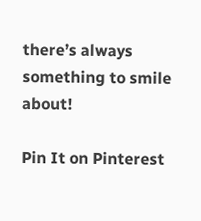there’s always something to smile about!

Pin It on Pinterest